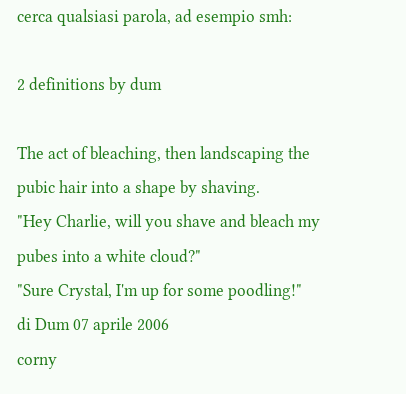cerca qualsiasi parola, ad esempio smh:

2 definitions by dum

The act of bleaching, then landscaping the pubic hair into a shape by shaving.
"Hey Charlie, will you shave and bleach my pubes into a white cloud?"
"Sure Crystal, I'm up for some poodling!"
di Dum 07 aprile 2006
corny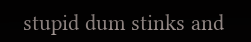stupid dum stinks and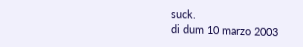suck.
di dum 10 marzo 2003